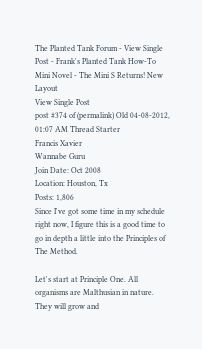The Planted Tank Forum - View Single Post - Frank's Planted Tank How-To Mini Novel - The Mini S Returns! New Layout
View Single Post
post #374 of (permalink) Old 04-08-2012, 01:07 AM Thread Starter
Francis Xavier
Wannabe Guru
Join Date: Oct 2008
Location: Houston, Tx
Posts: 1,806
Since I've got some time in my schedule right now, I figure this is a good time to go in depth a little into the Principles of The Method.

Let's start at Principle One. All organisms are Malthusian in nature. They will grow and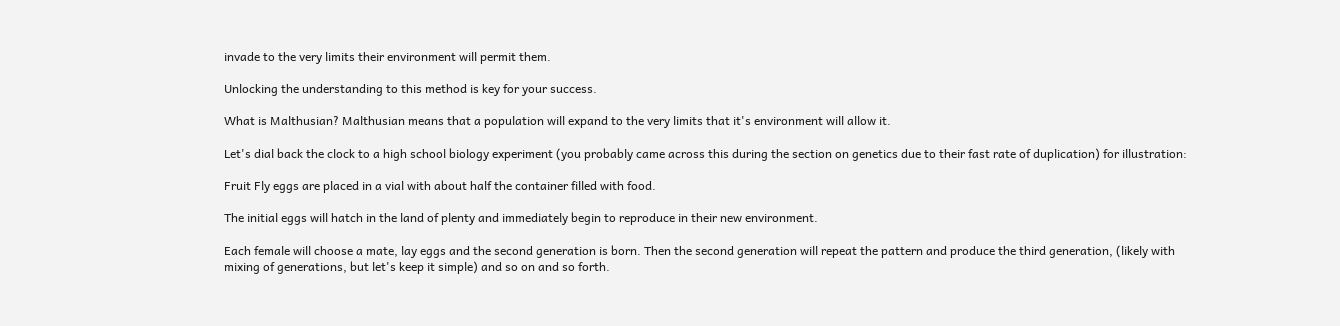invade to the very limits their environment will permit them.

Unlocking the understanding to this method is key for your success.

What is Malthusian? Malthusian means that a population will expand to the very limits that it's environment will allow it.

Let's dial back the clock to a high school biology experiment (you probably came across this during the section on genetics due to their fast rate of duplication) for illustration:

Fruit Fly eggs are placed in a vial with about half the container filled with food.

The initial eggs will hatch in the land of plenty and immediately begin to reproduce in their new environment.

Each female will choose a mate, lay eggs and the second generation is born. Then the second generation will repeat the pattern and produce the third generation, (likely with mixing of generations, but let's keep it simple) and so on and so forth.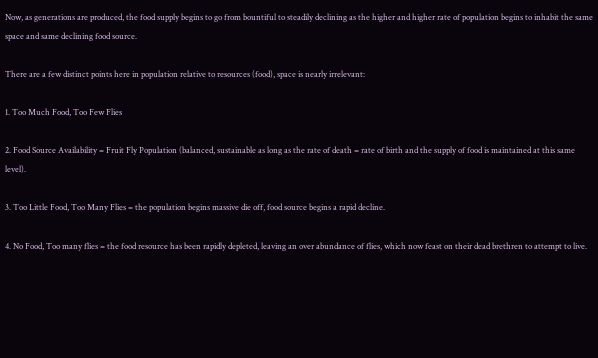Now, as generations are produced, the food supply begins to go from bountiful to steadily declining as the higher and higher rate of population begins to inhabit the same space and same declining food source.

There are a few distinct points here in population relative to resources (food), space is nearly irrelevant:

1. Too Much Food, Too Few Flies

2. Food Source Availability = Fruit Fly Population (balanced, sustainable as long as the rate of death = rate of birth and the supply of food is maintained at this same level).

3. Too Little Food, Too Many Flies = the population begins massive die off, food source begins a rapid decline.

4. No Food, Too many flies = the food resource has been rapidly depleted, leaving an over abundance of flies, which now feast on their dead brethren to attempt to live.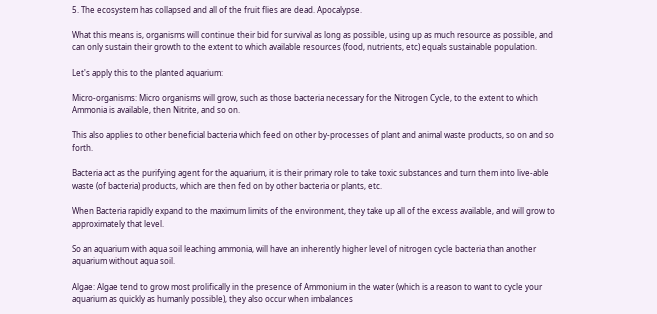5. The ecosystem has collapsed and all of the fruit flies are dead. Apocalypse.

What this means is, organisms will continue their bid for survival as long as possible, using up as much resource as possible, and can only sustain their growth to the extent to which available resources (food, nutrients, etc) equals sustainable population.

Let's apply this to the planted aquarium:

Micro-organisms: Micro organisms will grow, such as those bacteria necessary for the Nitrogen Cycle, to the extent to which Ammonia is available, then Nitrite, and so on.

This also applies to other beneficial bacteria which feed on other by-processes of plant and animal waste products, so on and so forth.

Bacteria act as the purifying agent for the aquarium, it is their primary role to take toxic substances and turn them into live-able waste (of bacteria) products, which are then fed on by other bacteria or plants, etc.

When Bacteria rapidly expand to the maximum limits of the environment, they take up all of the excess available, and will grow to approximately that level.

So an aquarium with aqua soil leaching ammonia, will have an inherently higher level of nitrogen cycle bacteria than another aquarium without aqua soil.

Algae: Algae tend to grow most prolifically in the presence of Ammonium in the water (which is a reason to want to cycle your aquarium as quickly as humanly possible), they also occur when imbalances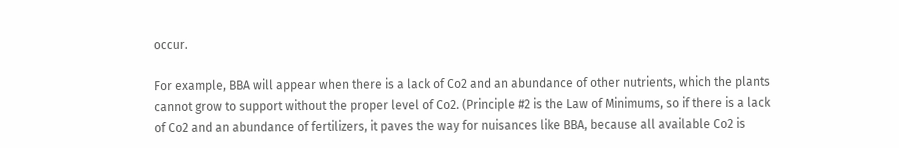occur.

For example, BBA will appear when there is a lack of Co2 and an abundance of other nutrients, which the plants cannot grow to support without the proper level of Co2. (Principle #2 is the Law of Minimums, so if there is a lack of Co2 and an abundance of fertilizers, it paves the way for nuisances like BBA, because all available Co2 is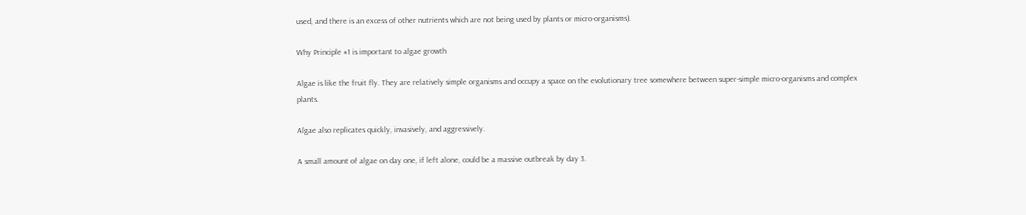used, and there is an excess of other nutrients which are not being used by plants or micro-organisms).

Why Principle #1 is important to algae growth

Algae is like the fruit fly. They are relatively simple organisms and occupy a space on the evolutionary tree somewhere between super-simple micro-organisms and complex plants.

Algae also replicates quickly, invasively, and aggressively.

A small amount of algae on day one, if left alone, could be a massive outbreak by day 3.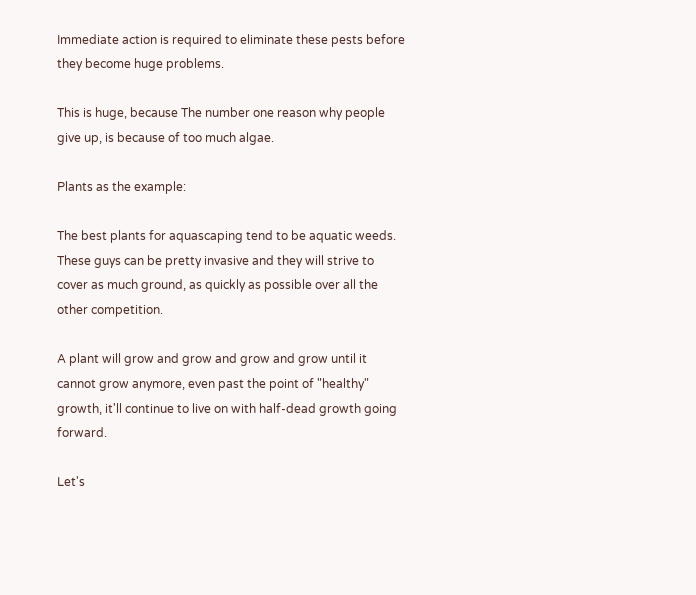Immediate action is required to eliminate these pests before they become huge problems.

This is huge, because The number one reason why people give up, is because of too much algae.

Plants as the example:

The best plants for aquascaping tend to be aquatic weeds. These guys can be pretty invasive and they will strive to cover as much ground, as quickly as possible over all the other competition.

A plant will grow and grow and grow and grow until it cannot grow anymore, even past the point of "healthy" growth, it'll continue to live on with half-dead growth going forward.

Let's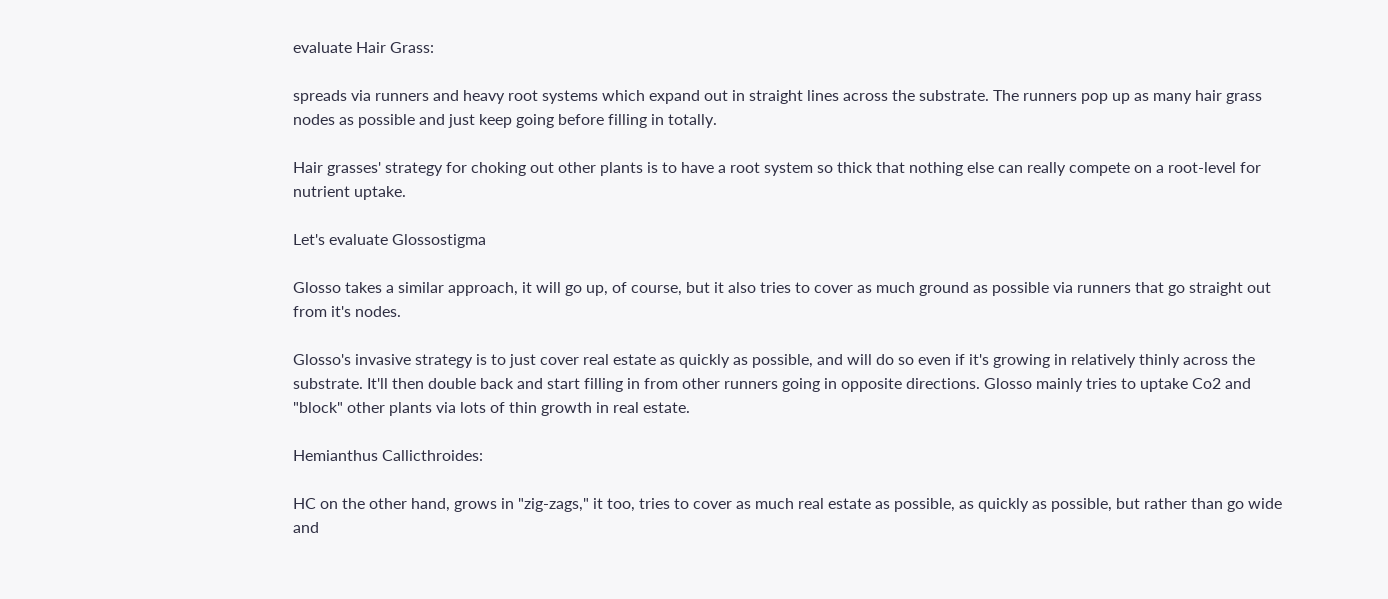evaluate Hair Grass:

spreads via runners and heavy root systems which expand out in straight lines across the substrate. The runners pop up as many hair grass nodes as possible and just keep going before filling in totally.

Hair grasses' strategy for choking out other plants is to have a root system so thick that nothing else can really compete on a root-level for nutrient uptake.

Let's evaluate Glossostigma

Glosso takes a similar approach, it will go up, of course, but it also tries to cover as much ground as possible via runners that go straight out from it's nodes.

Glosso's invasive strategy is to just cover real estate as quickly as possible, and will do so even if it's growing in relatively thinly across the substrate. It'll then double back and start filling in from other runners going in opposite directions. Glosso mainly tries to uptake Co2 and "block" other plants via lots of thin growth in real estate.

Hemianthus Callicthroides:

HC on the other hand, grows in "zig-zags," it too, tries to cover as much real estate as possible, as quickly as possible, but rather than go wide and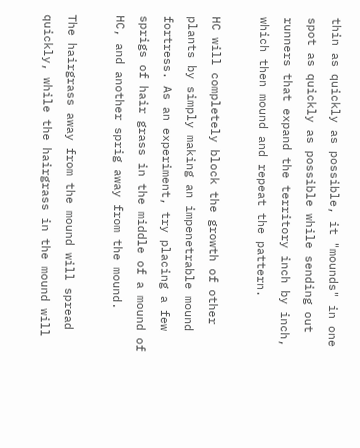thin as quickly as possible, it "mounds" in one spot as quickly as possible while sending out runners that expand the territory inch by inch, which then mound and repeat the pattern.

HC will completely block the growth of other plants by simply making an impenetrable mound fortress. As an experiment, try placing a few sprigs of hair grass in the middle of a mound of HC, and another sprig away from the mound.

The hairgrass away from the mound will spread quickly, while the hairgrass in the mound will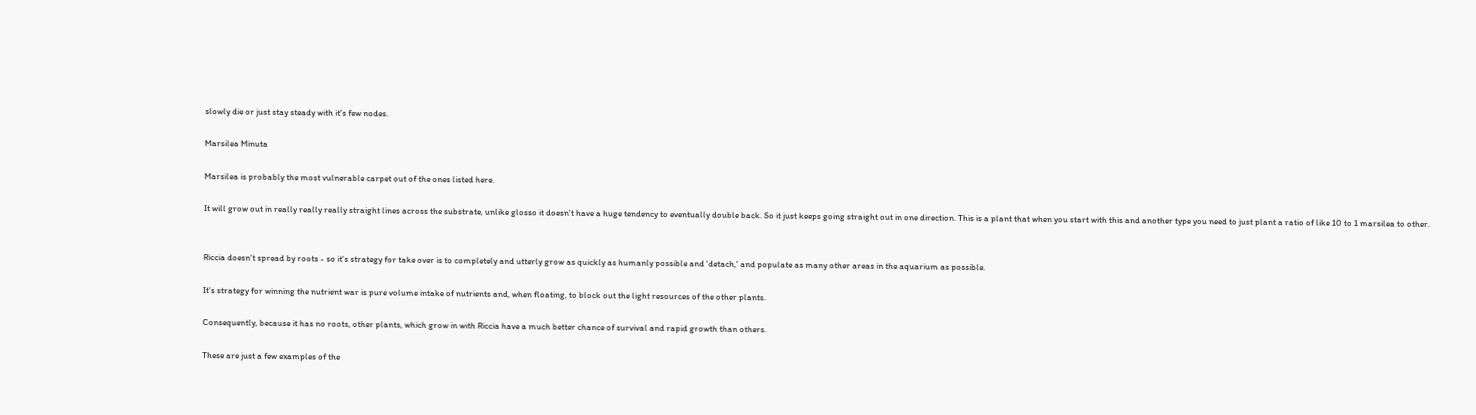slowly die or just stay steady with it's few nodes.

Marsilea Minuta

Marsilea is probably the most vulnerable carpet out of the ones listed here.

It will grow out in really really really straight lines across the substrate, unlike glosso it doesn't have a huge tendency to eventually double back. So it just keeps going straight out in one direction. This is a plant that when you start with this and another type you need to just plant a ratio of like 10 to 1 marsilea to other.


Riccia doesn't spread by roots - so it's strategy for take over is to completely and utterly grow as quickly as humanly possible and 'detach,' and populate as many other areas in the aquarium as possible.

It's strategy for winning the nutrient war is pure volume intake of nutrients and, when floating, to block out the light resources of the other plants.

Consequently, because it has no roots, other plants, which grow in with Riccia have a much better chance of survival and rapid growth than others.

These are just a few examples of the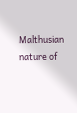Malthusian nature of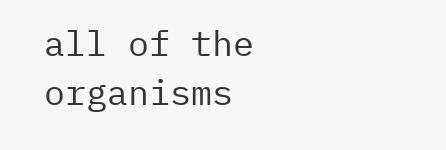all of the organisms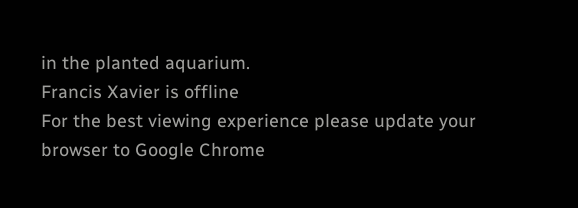in the planted aquarium.
Francis Xavier is offline
For the best viewing experience please update your browser to Google Chrome